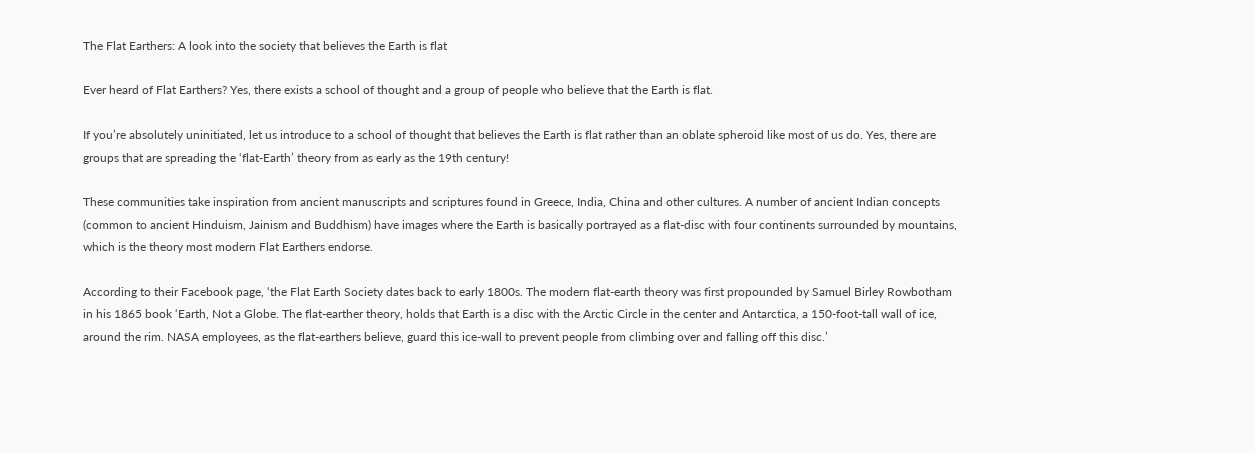The Flat Earthers: A look into the society that believes the Earth is flat

Ever heard of Flat Earthers? Yes, there exists a school of thought and a group of people who believe that the Earth is flat.

If you’re absolutely uninitiated, let us introduce to a school of thought that believes the Earth is flat rather than an oblate spheroid like most of us do. Yes, there are groups that are spreading the ‘flat-Earth’ theory from as early as the 19th century!

These communities take inspiration from ancient manuscripts and scriptures found in Greece, India, China and other cultures. A number of ancient Indian concepts (common to ancient Hinduism, Jainism and Buddhism) have images where the Earth is basically portrayed as a flat-disc with four continents surrounded by mountains, which is the theory most modern Flat Earthers endorse.

According to their Facebook page, ‘the Flat Earth Society dates back to early 1800s. The modern flat-earth theory was first propounded by Samuel Birley Rowbotham in his 1865 book ‘Earth, Not a Globe. The flat-earther theory, holds that Earth is a disc with the Arctic Circle in the center and Antarctica, a 150-foot-tall wall of ice, around the rim. NASA employees, as the flat-earthers believe, guard this ice-wall to prevent people from climbing over and falling off this disc.’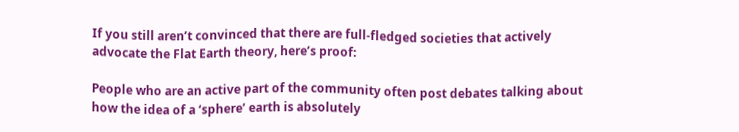If you still aren’t convinced that there are full-fledged societies that actively advocate the Flat Earth theory, here’s proof:

People who are an active part of the community often post debates talking about how the idea of a ‘sphere’ earth is absolutely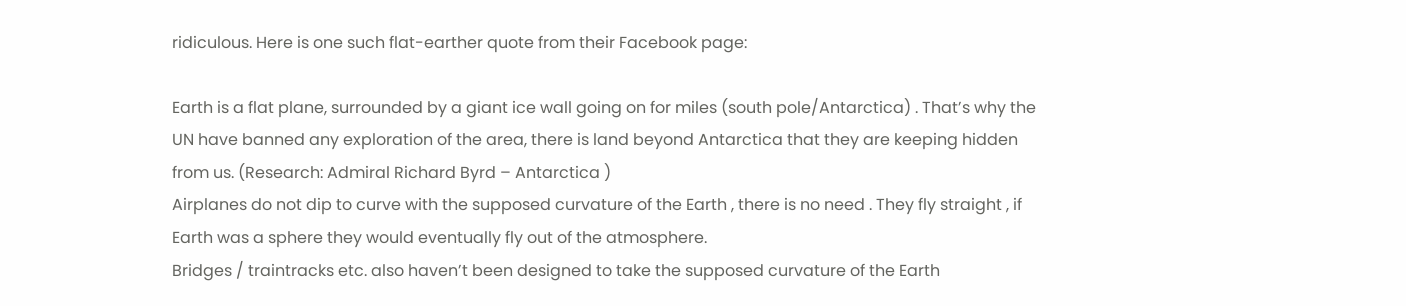ridiculous. Here is one such flat-earther quote from their Facebook page:

Earth is a flat plane, surrounded by a giant ice wall going on for miles (south pole/Antarctica) . That’s why the UN have banned any exploration of the area, there is land beyond Antarctica that they are keeping hidden from us. (Research: Admiral Richard Byrd – Antarctica )
Airplanes do not dip to curve with the supposed curvature of the Earth , there is no need . They fly straight , if Earth was a sphere they would eventually fly out of the atmosphere.
Bridges / traintracks etc. also haven’t been designed to take the supposed curvature of the Earth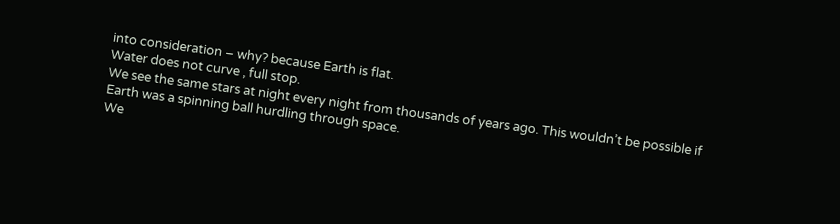into consideration – why? because Earth is flat.
Water does not curve , full stop.
We see the same stars at night every night from thousands of years ago. This wouldn’t be possible if Earth was a spinning ball hurdling through space.
We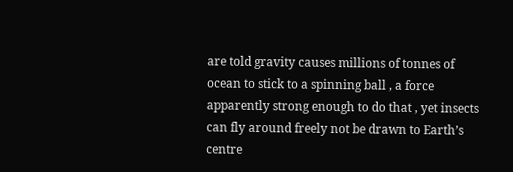are told gravity causes millions of tonnes of ocean to stick to a spinning ball , a force apparently strong enough to do that , yet insects can fly around freely not be drawn to Earth’s centre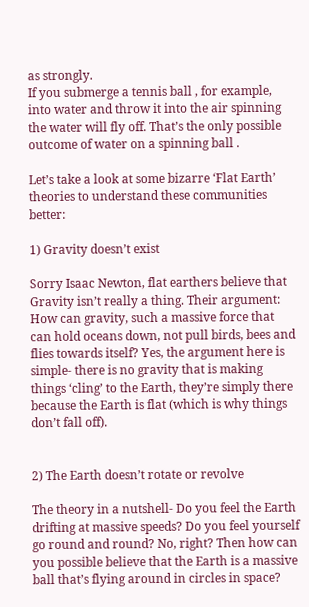as strongly.
If you submerge a tennis ball , for example, into water and throw it into the air spinning the water will fly off. That’s the only possible outcome of water on a spinning ball .

Let’s take a look at some bizarre ‘Flat Earth’ theories to understand these communities better:

1) Gravity doesn’t exist

Sorry Isaac Newton, flat earthers believe that Gravity isn’t really a thing. Their argument: How can gravity, such a massive force that can hold oceans down, not pull birds, bees and flies towards itself? Yes, the argument here is simple- there is no gravity that is making things ‘cling’ to the Earth, they’re simply there because the Earth is flat (which is why things don’t fall off).


2) The Earth doesn’t rotate or revolve

The theory in a nutshell- Do you feel the Earth drifting at massive speeds? Do you feel yourself go round and round? No, right? Then how can you possible believe that the Earth is a massive ball that’s flying around in circles in space?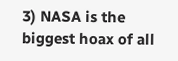3) NASA is the biggest hoax of all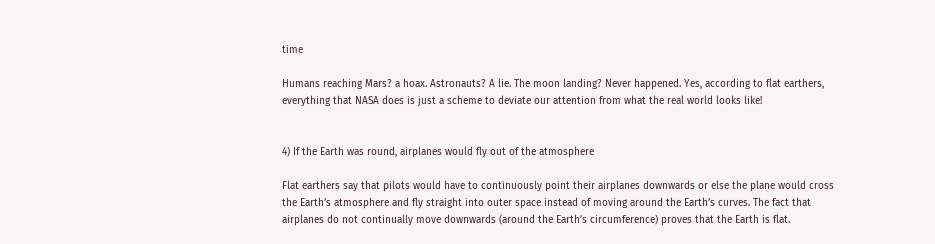time

Humans reaching Mars? a hoax. Astronauts? A lie. The moon landing? Never happened. Yes, according to flat earthers, everything that NASA does is just a scheme to deviate our attention from what the real world looks like!


4) If the Earth was round, airplanes would fly out of the atmosphere

Flat earthers say that pilots would have to continuously point their airplanes downwards or else the plane would cross the Earth’s atmosphere and fly straight into outer space instead of moving around the Earth’s curves. The fact that airplanes do not continually move downwards (around the Earth’s circumference) proves that the Earth is flat.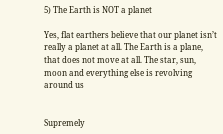5) The Earth is NOT a planet

Yes, flat earthers believe that our planet isn’t really a planet at all. The Earth is a plane, that does not move at all. The star, sun, moon and everything else is revolving around us


Supremely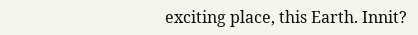exciting place, this Earth. Innit?